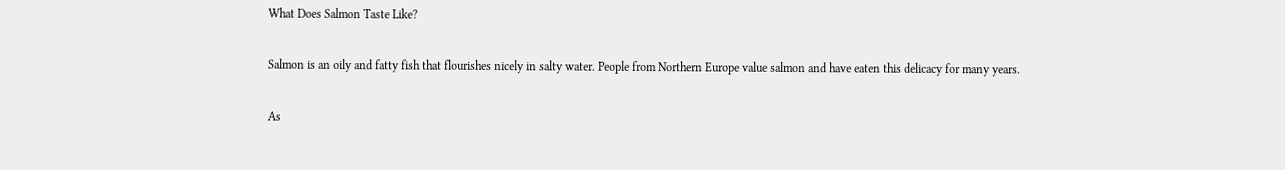What Does Salmon Taste Like?

Salmon is an oily and fatty fish that flourishes nicely in salty water. People from Northern Europe value salmon and have eaten this delicacy for many years.

As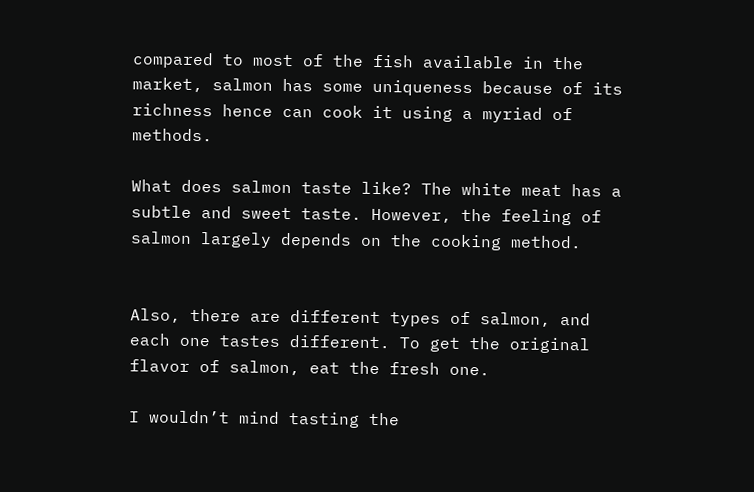compared to most of the fish available in the market, salmon has some uniqueness because of its richness hence can cook it using a myriad of methods.

What does salmon taste like? The white meat has a subtle and sweet taste. However, the feeling of salmon largely depends on the cooking method.


Also, there are different types of salmon, and each one tastes different. To get the original flavor of salmon, eat the fresh one.

I wouldn’t mind tasting the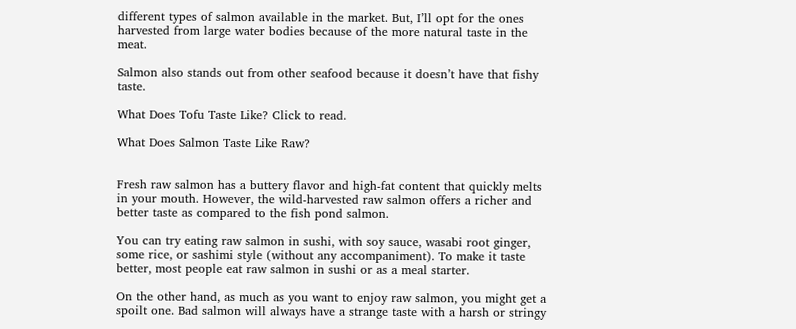different types of salmon available in the market. But, I’ll opt for the ones harvested from large water bodies because of the more natural taste in the meat.

Salmon also stands out from other seafood because it doesn’t have that fishy taste.

What Does Tofu Taste Like? Click to read.

What Does Salmon Taste Like Raw?


Fresh raw salmon has a buttery flavor and high-fat content that quickly melts in your mouth. However, the wild-harvested raw salmon offers a richer and better taste as compared to the fish pond salmon.

You can try eating raw salmon in sushi, with soy sauce, wasabi root ginger, some rice, or sashimi style (without any accompaniment). To make it taste better, most people eat raw salmon in sushi or as a meal starter.

On the other hand, as much as you want to enjoy raw salmon, you might get a spoilt one. Bad salmon will always have a strange taste with a harsh or stringy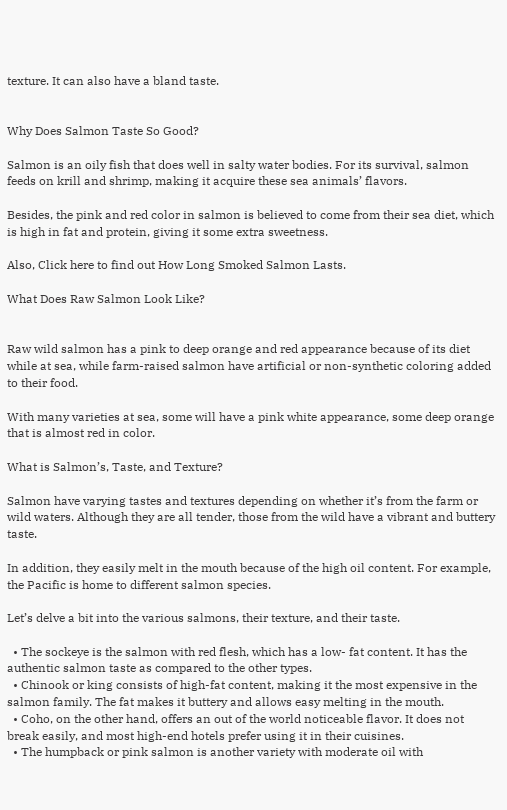texture. It can also have a bland taste.


Why Does Salmon Taste So Good?

Salmon is an oily fish that does well in salty water bodies. For its survival, salmon feeds on krill and shrimp, making it acquire these sea animals’ flavors.

Besides, the pink and red color in salmon is believed to come from their sea diet, which is high in fat and protein, giving it some extra sweetness.

Also, Click here to find out How Long Smoked Salmon Lasts.

What Does Raw Salmon Look Like?


Raw wild salmon has a pink to deep orange and red appearance because of its diet while at sea, while farm-raised salmon have artificial or non-synthetic coloring added to their food.

With many varieties at sea, some will have a pink white appearance, some deep orange that is almost red in color.

What is Salmon’s, Taste, and Texture?

Salmon have varying tastes and textures depending on whether it’s from the farm or wild waters. Although they are all tender, those from the wild have a vibrant and buttery taste.

In addition, they easily melt in the mouth because of the high oil content. For example, the Pacific is home to different salmon species.

Let’s delve a bit into the various salmons, their texture, and their taste.

  • The sockeye is the salmon with red flesh, which has a low- fat content. It has the authentic salmon taste as compared to the other types.
  • Chinook or king consists of high-fat content, making it the most expensive in the salmon family. The fat makes it buttery and allows easy melting in the mouth.
  • Coho, on the other hand, offers an out of the world noticeable flavor. It does not break easily, and most high-end hotels prefer using it in their cuisines.
  • The humpback or pink salmon is another variety with moderate oil with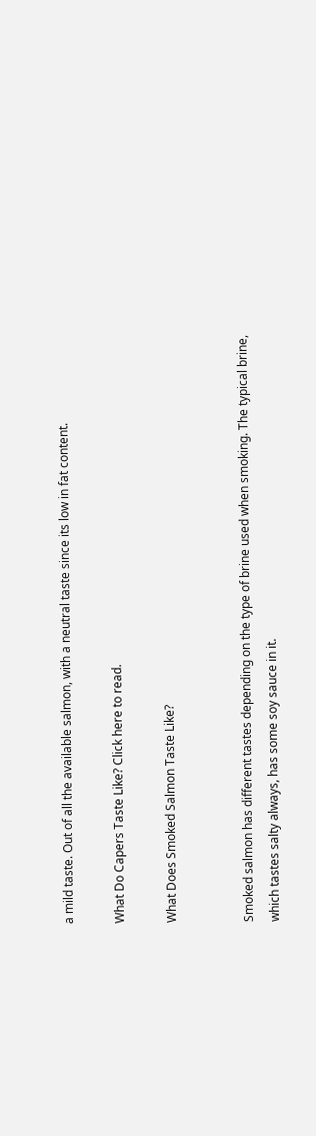a mild taste. Out of all the available salmon, with a neutral taste since its low in fat content.

What Do Capers Taste Like? Click here to read.

What Does Smoked Salmon Taste Like?


Smoked salmon has different tastes depending on the type of brine used when smoking. The typical brine, which tastes salty always, has some soy sauce in it.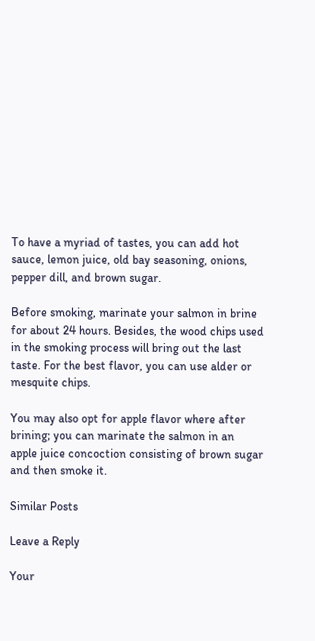To have a myriad of tastes, you can add hot sauce, lemon juice, old bay seasoning, onions, pepper dill, and brown sugar.

Before smoking, marinate your salmon in brine for about 24 hours. Besides, the wood chips used in the smoking process will bring out the last taste. For the best flavor, you can use alder or mesquite chips.

You may also opt for apple flavor where after brining; you can marinate the salmon in an apple juice concoction consisting of brown sugar and then smoke it.

Similar Posts

Leave a Reply

Your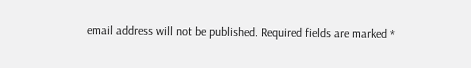email address will not be published. Required fields are marked *